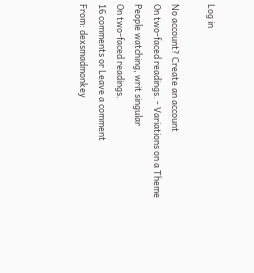Log in

No account? Create an account
On two-faced readings. - Variations on a Theme
People watching, writ singular
On two-faced readings.
16 comments or Leave a comment
From: dexsmadmonkey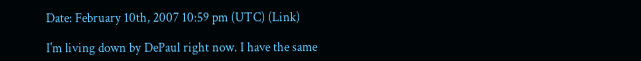Date: February 10th, 2007 10:59 pm (UTC) (Link)

I'm living down by DePaul right now. I have the same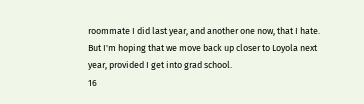roommate I did last year, and another one now, that I hate. But I'm hoping that we move back up closer to Loyola next year, provided I get into grad school.
16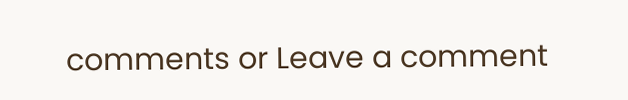comments or Leave a comment